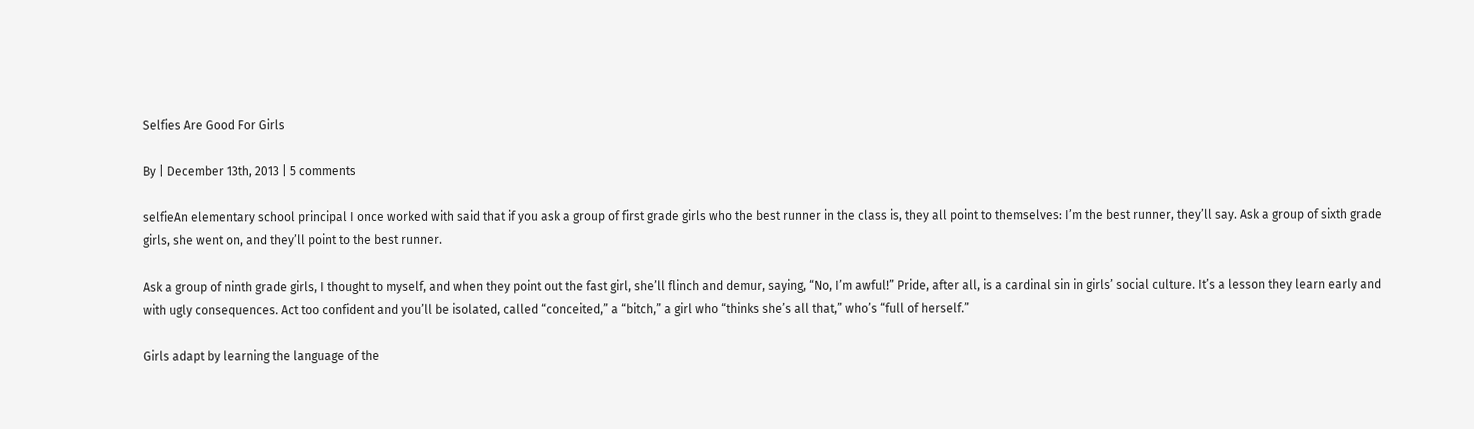Selfies Are Good For Girls

By | December 13th, 2013 | 5 comments

selfieAn elementary school principal I once worked with said that if you ask a group of first grade girls who the best runner in the class is, they all point to themselves: I’m the best runner, they’ll say. Ask a group of sixth grade girls, she went on, and they’ll point to the best runner.

Ask a group of ninth grade girls, I thought to myself, and when they point out the fast girl, she’ll flinch and demur, saying, “No, I’m awful!” Pride, after all, is a cardinal sin in girls’ social culture. It’s a lesson they learn early and with ugly consequences. Act too confident and you’ll be isolated, called “conceited,” a “bitch,” a girl who “thinks she’s all that,” who’s “full of herself.”

Girls adapt by learning the language of the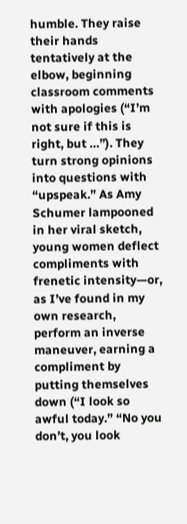humble. They raise their hands tentatively at the elbow, beginning classroom comments with apologies (“I’m not sure if this is right, but …”). They turn strong opinions into questions with “upspeak.” As Amy Schumer lampooned in her viral sketch, young women deflect compliments with frenetic intensity—or, as I’ve found in my own research, perform an inverse maneuver, earning a compliment by putting themselves down (“I look so awful today.” “No you don’t, you look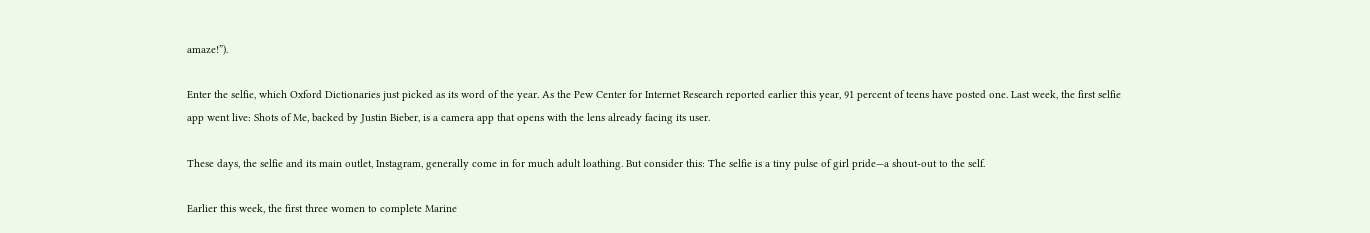amaze!”).

Enter the selfie, which Oxford Dictionaries just picked as its word of the year. As the Pew Center for Internet Research reported earlier this year, 91 percent of teens have posted one. Last week, the first selfie app went live: Shots of Me, backed by Justin Bieber, is a camera app that opens with the lens already facing its user.

These days, the selfie and its main outlet, Instagram, generally come in for much adult loathing. But consider this: The selfie is a tiny pulse of girl pride—a shout-out to the self.

Earlier this week, the first three women to complete Marine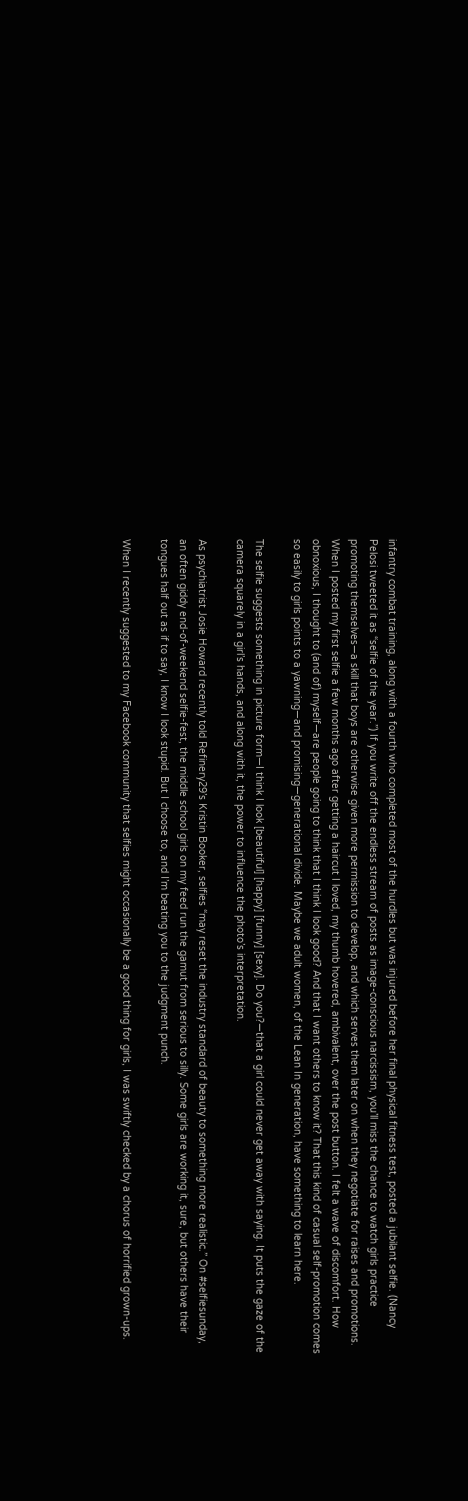infantry combat training, along with a fourth who completed most of the hurdles but was injured before her final physical fitness test, posted a jubilant selfie. (Nancy Pelosi tweeted it as “selfie of the year.”) If you write off the endless stream of posts as image-conscious narcissism, you’ll miss the chance to watch girls practice promoting themselves—a skill that boys are otherwise given more permission to develop, and which serves them later on when they negotiate for raises and promotions.
When I posted my first selfie a few months ago after getting a haircut I loved, my thumb hovered, ambivalent, over the post button. I felt a wave of discomfort. How obnoxious, I thought to (and of) myself—are people going to think that I think I look good? And that I want others to know it? That this kind of casual self-promotion comes so easily to girls points to a yawning—and promising—generational divide. Maybe we adult women, of the Lean In generation, have something to learn here.

The selfie suggests something in picture form—I think I look [beautiful] [happy] [funny] [sexy]. Do you?—that a girl could never get away with saying. It puts the gaze of the camera squarely in a girl’s hands, and along with it, the power to influence the photo’s interpretation.

As psychiatrist Josie Howard recently told Refinery29’s Kristin Booker, selfies “may reset the industry standard of beauty to something more realistic.” On #selfiesunday, an often giddy end-of-weekend selfie-fest, the middle school girls on my feed run the gamut from serious to silly. Some girls are working it, sure, but others have their tongues half out as if to say, I know I look stupid. But I choose to, and I’m beating you to the judgment punch.

When I recently suggested to my Facebook community that selfies might occasionally be a good thing for girls, I was swiftly checked by a chorus of horrified grown-ups.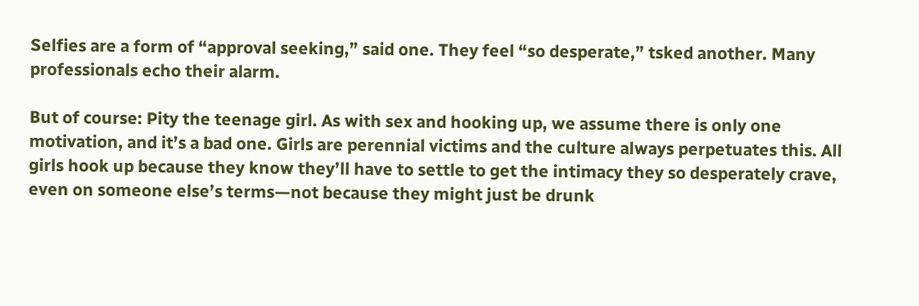Selfies are a form of “approval seeking,” said one. They feel “so desperate,” tsked another. Many professionals echo their alarm.

But of course: Pity the teenage girl. As with sex and hooking up, we assume there is only one motivation, and it’s a bad one. Girls are perennial victims and the culture always perpetuates this. All girls hook up because they know they’ll have to settle to get the intimacy they so desperately crave, even on someone else’s terms—not because they might just be drunk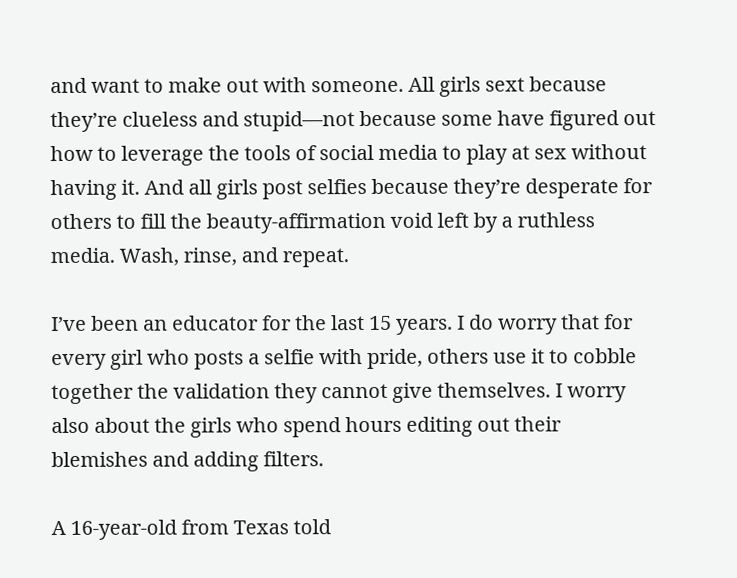and want to make out with someone. All girls sext because they’re clueless and stupid—not because some have figured out how to leverage the tools of social media to play at sex without having it. And all girls post selfies because they’re desperate for others to fill the beauty-affirmation void left by a ruthless media. Wash, rinse, and repeat.

I’ve been an educator for the last 15 years. I do worry that for every girl who posts a selfie with pride, others use it to cobble together the validation they cannot give themselves. I worry also about the girls who spend hours editing out their blemishes and adding filters.

A 16-year-old from Texas told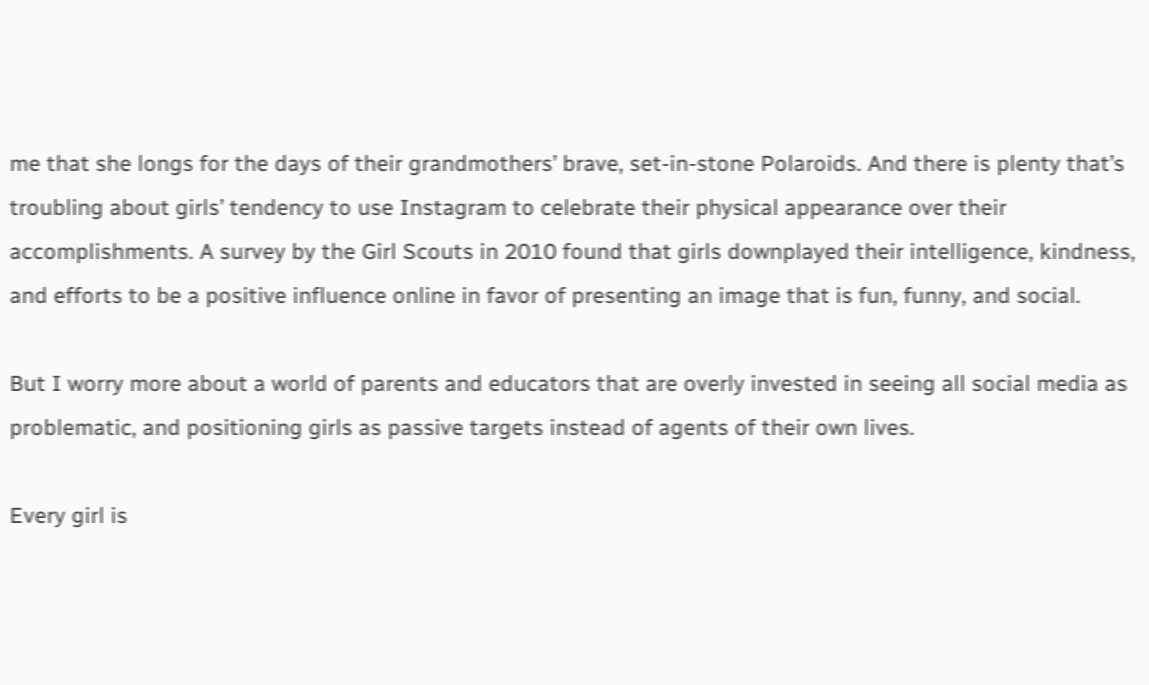me that she longs for the days of their grandmothers’ brave, set-in-stone Polaroids. And there is plenty that’s troubling about girls’ tendency to use Instagram to celebrate their physical appearance over their accomplishments. A survey by the Girl Scouts in 2010 found that girls downplayed their intelligence, kindness, and efforts to be a positive influence online in favor of presenting an image that is fun, funny, and social.

But I worry more about a world of parents and educators that are overly invested in seeing all social media as problematic, and positioning girls as passive targets instead of agents of their own lives.

Every girl is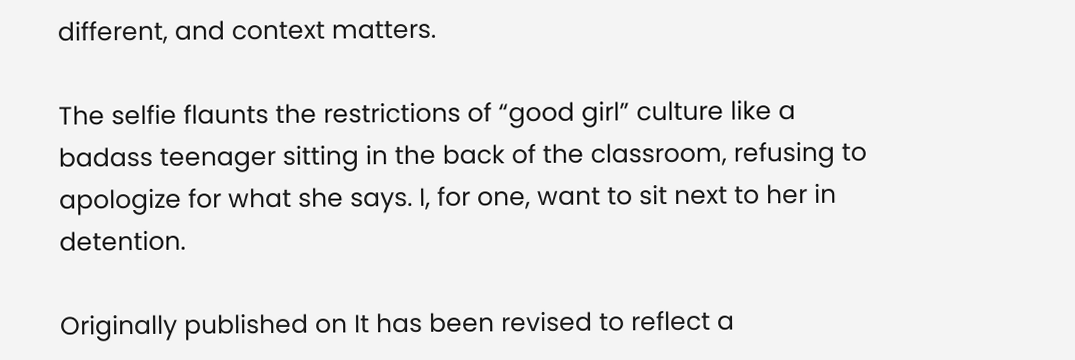different, and context matters.

The selfie flaunts the restrictions of “good girl” culture like a badass teenager sitting in the back of the classroom, refusing to apologize for what she says. I, for one, want to sit next to her in detention.

Originally published on It has been revised to reflect a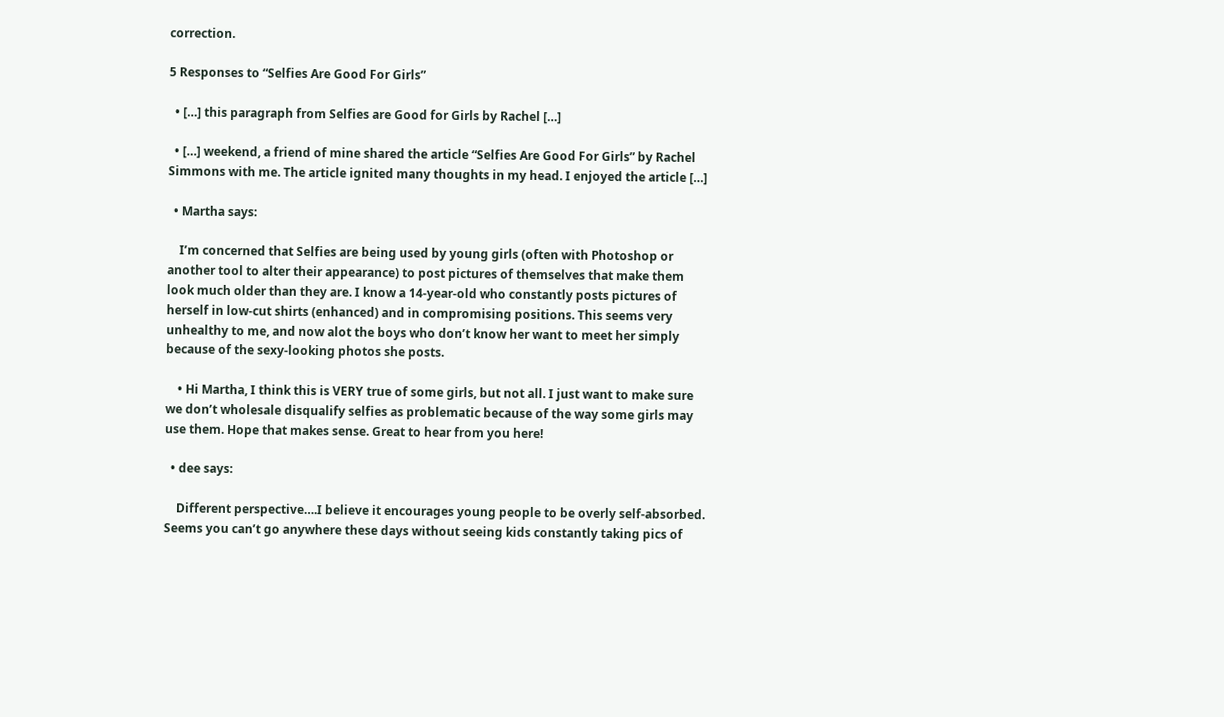correction.

5 Responses to “Selfies Are Good For Girls”

  • […] this paragraph from Selfies are Good for Girls by Rachel […]

  • […] weekend, a friend of mine shared the article “Selfies Are Good For Girls” by Rachel Simmons with me. The article ignited many thoughts in my head. I enjoyed the article […]

  • Martha says:

    I’m concerned that Selfies are being used by young girls (often with Photoshop or another tool to alter their appearance) to post pictures of themselves that make them look much older than they are. I know a 14-year-old who constantly posts pictures of herself in low-cut shirts (enhanced) and in compromising positions. This seems very unhealthy to me, and now alot the boys who don’t know her want to meet her simply because of the sexy-looking photos she posts.

    • Hi Martha, I think this is VERY true of some girls, but not all. I just want to make sure we don’t wholesale disqualify selfies as problematic because of the way some girls may use them. Hope that makes sense. Great to hear from you here!

  • dee says:

    Different perspective….I believe it encourages young people to be overly self-absorbed. Seems you can’t go anywhere these days without seeing kids constantly taking pics of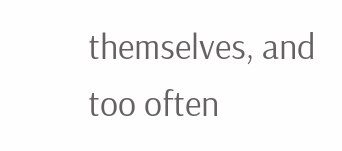themselves, and too often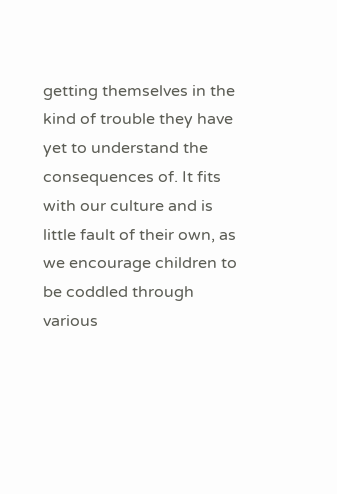getting themselves in the kind of trouble they have yet to understand the consequences of. It fits with our culture and is little fault of their own, as we encourage children to be coddled through various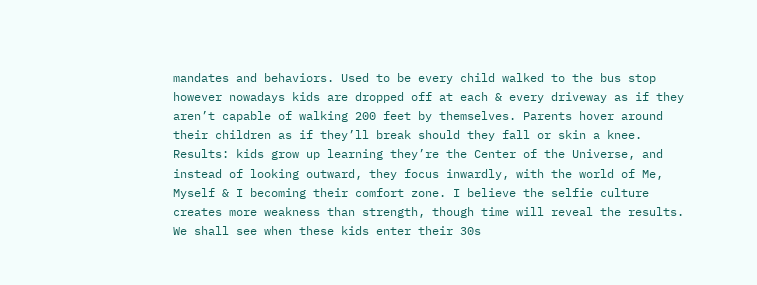mandates and behaviors. Used to be every child walked to the bus stop however nowadays kids are dropped off at each & every driveway as if they aren’t capable of walking 200 feet by themselves. Parents hover around their children as if they’ll break should they fall or skin a knee. Results: kids grow up learning they’re the Center of the Universe, and instead of looking outward, they focus inwardly, with the world of Me, Myself & I becoming their comfort zone. I believe the selfie culture creates more weakness than strength, though time will reveal the results. We shall see when these kids enter their 30s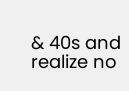& 40s and realize no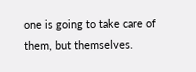one is going to take care of them, but themselves.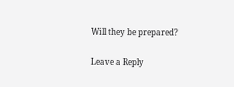Will they be prepared?

Leave a Reply